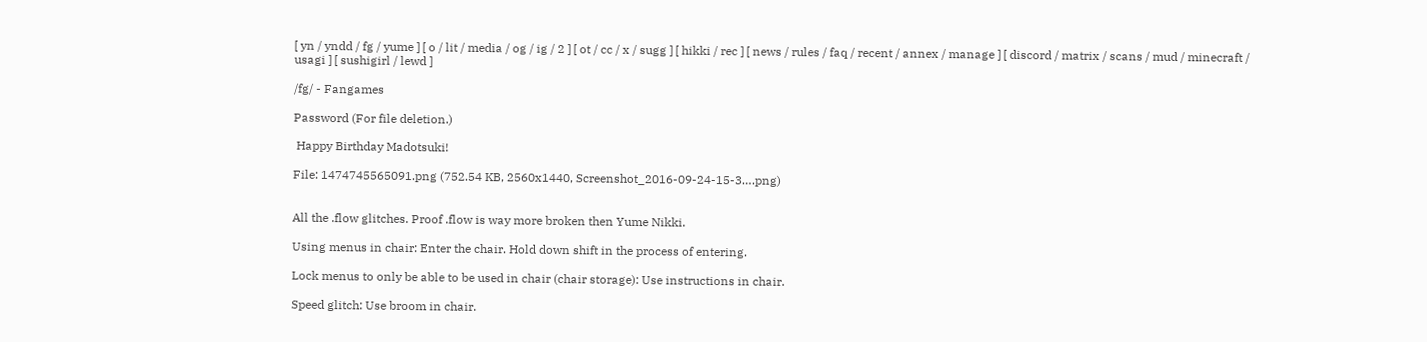[ yn / yndd / fg / yume ] [ o / lit / media / og / ig / 2 ] [ ot / cc / x / sugg ] [ hikki / rec ] [ news / rules / faq / recent / annex / manage ] [ discord / matrix / scans / mud / minecraft / usagi ] [ sushigirl / lewd ]

/fg/ - Fangames

Password (For file deletion.)

 Happy Birthday Madotsuki!

File: 1474745565091.png (752.54 KB, 2560x1440, Screenshot_2016-09-24-15-3….png)


All the .flow glitches. Proof .flow is way more broken then Yume Nikki.

Using menus in chair: Enter the chair. Hold down shift in the process of entering.

Lock menus to only be able to be used in chair (chair storage): Use instructions in chair.

Speed glitch: Use broom in chair.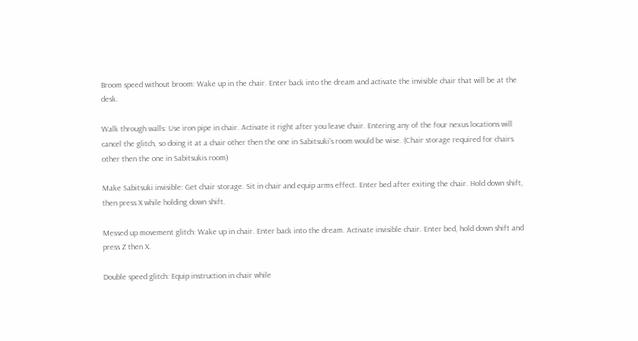Broom speed without broom: Wake up in the chair. Enter back into the dream and activate the invisible chair that will be at the desk.

Walk through walls: Use iron pipe in chair. Activate it right after you leave chair. Entering any of the four nexus locations will cancel the glitch, so doing it at a chair other then the one in Sabitsuki's room would be wise. (Chair storage required for chairs other then the one in Sabitsukis room)

Make Sabitsuki invisible: Get chair storage. Sit in chair and equip arms effect. Enter bed after exiting the chair. Hold down shift, then press X while holding down shift.

Messed up movement glitch: Wake up in chair. Enter back into the dream. Activate invisible chair. Enter bed, hold down shift and press Z then X.

Double speed glitch: Equip instruction in chair while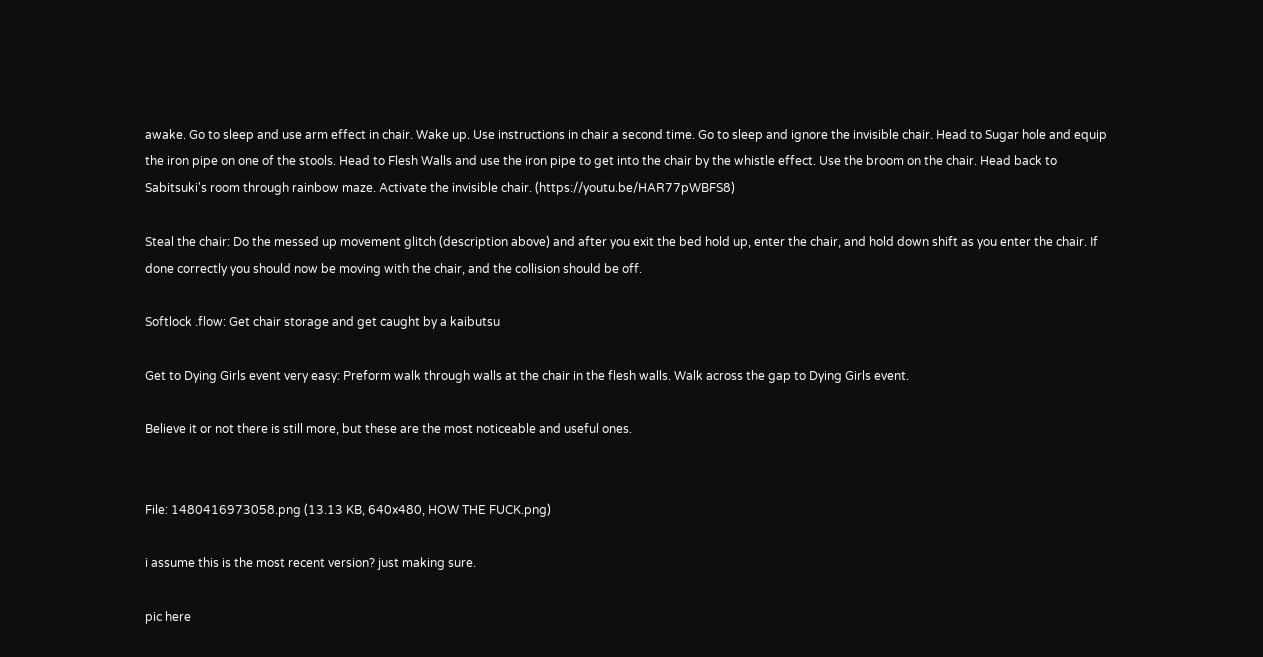awake. Go to sleep and use arm effect in chair. Wake up. Use instructions in chair a second time. Go to sleep and ignore the invisible chair. Head to Sugar hole and equip the iron pipe on one of the stools. Head to Flesh Walls and use the iron pipe to get into the chair by the whistle effect. Use the broom on the chair. Head back to Sabitsuki's room through rainbow maze. Activate the invisible chair. (https://youtu.be/HAR77pWBFS8)

Steal the chair: Do the messed up movement glitch (description above) and after you exit the bed hold up, enter the chair, and hold down shift as you enter the chair. If done correctly you should now be moving with the chair, and the collision should be off.

Softlock .flow: Get chair storage and get caught by a kaibutsu

Get to Dying Girls event very easy: Preform walk through walls at the chair in the flesh walls. Walk across the gap to Dying Girls event.

Believe it or not there is still more, but these are the most noticeable and useful ones.


File: 1480416973058.png (13.13 KB, 640x480, HOW THE FUCK.png)

i assume this is the most recent version? just making sure.

pic here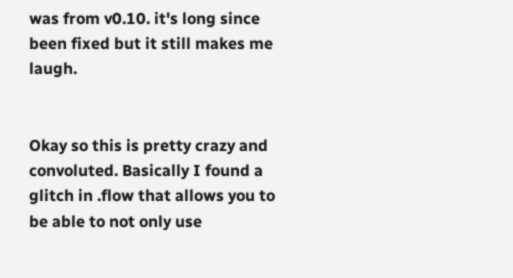was from v0.10. it's long since been fixed but it still makes me laugh.


Okay so this is pretty crazy and convoluted. Basically I found a glitch in .flow that allows you to be able to not only use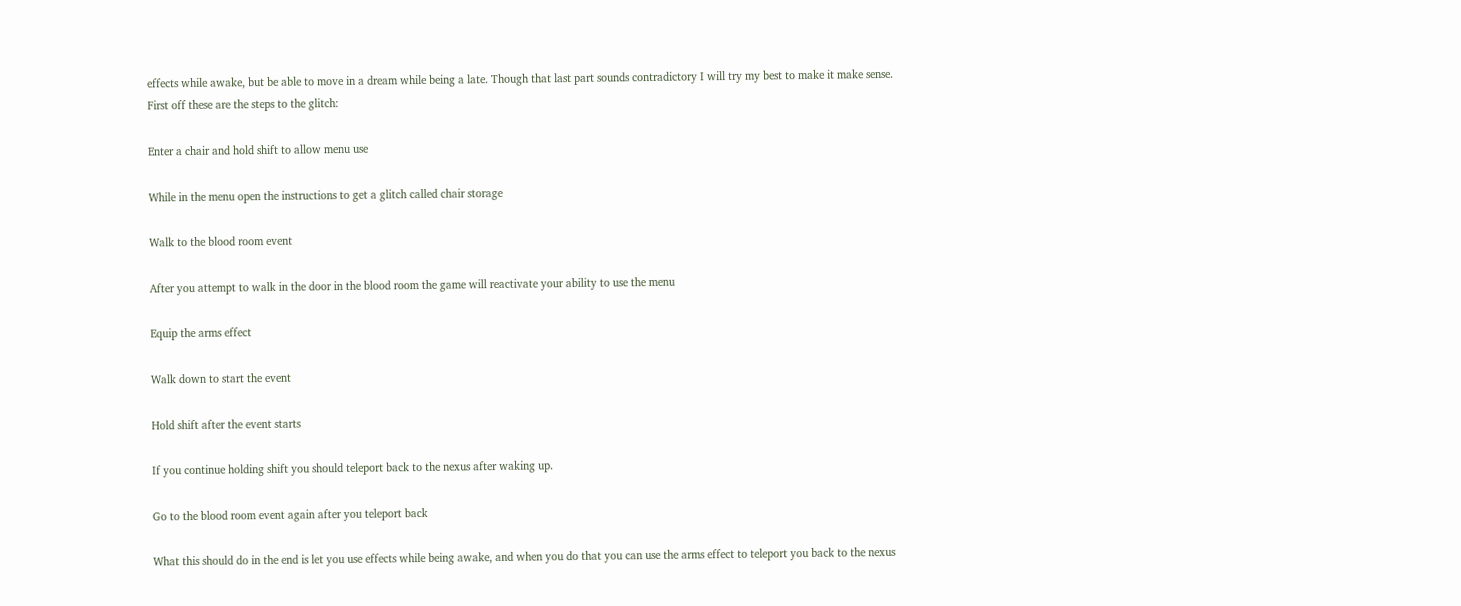effects while awake, but be able to move in a dream while being a late. Though that last part sounds contradictory I will try my best to make it make sense.
First off these are the steps to the glitch:

Enter a chair and hold shift to allow menu use

While in the menu open the instructions to get a glitch called chair storage

Walk to the blood room event

After you attempt to walk in the door in the blood room the game will reactivate your ability to use the menu

Equip the arms effect

Walk down to start the event

Hold shift after the event starts

If you continue holding shift you should teleport back to the nexus after waking up.

Go to the blood room event again after you teleport back

What this should do in the end is let you use effects while being awake, and when you do that you can use the arms effect to teleport you back to the nexus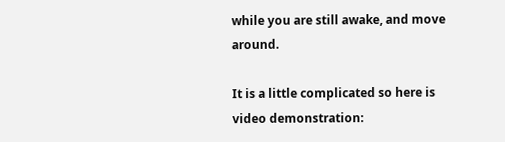while you are still awake, and move around.

It is a little complicated so here is video demonstration: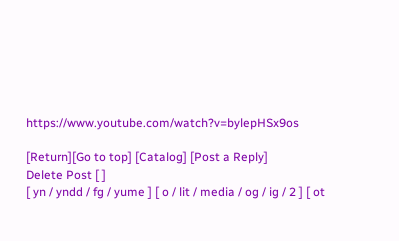https://www.youtube.com/watch?v=bylepHSx9os

[Return][Go to top] [Catalog] [Post a Reply]
Delete Post [ ]
[ yn / yndd / fg / yume ] [ o / lit / media / og / ig / 2 ] [ ot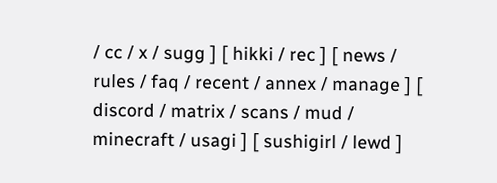/ cc / x / sugg ] [ hikki / rec ] [ news / rules / faq / recent / annex / manage ] [ discord / matrix / scans / mud / minecraft / usagi ] [ sushigirl / lewd ]